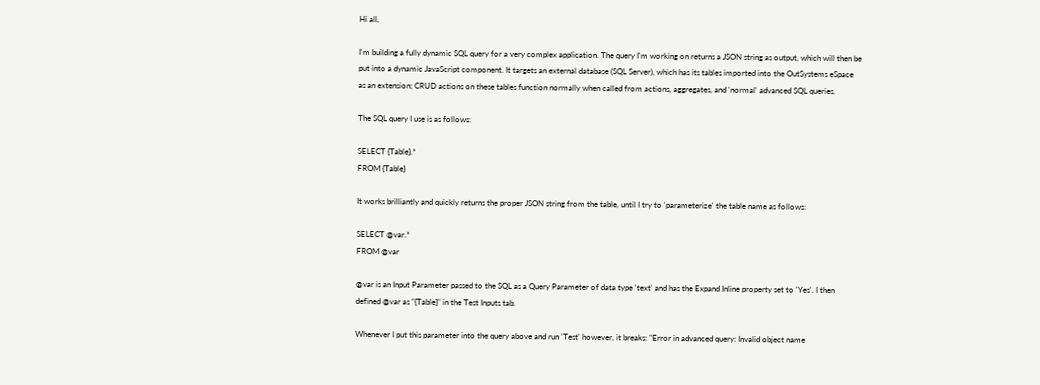Hi all,

I'm building a fully dynamic SQL query for a very complex application. The query I'm working on returns a JSON string as output, which will then be put into a dynamic JavaScript component. It targets an external database (SQL Server), which has its tables imported into the OutSystems eSpace as an extension; CRUD actions on these tables function normally when called from actions, aggregates, and 'normal' advanced SQL queries.

The SQL query I use is as follows:

SELECT {Table}.*
FROM {Table}

It works brilliantly and quickly returns the proper JSON string from the table, until I try to 'parameterize' the table name as follows:

SELECT @var.*
FROM @var

@var is an Input Parameter passed to the SQL as a Query Parameter of data type 'text' and has the Expand Inline property set to 'Yes'. I then defined @var as "{Table}" in the Test Inputs tab.

Whenever I put this parameter into the query above and run 'Test' however, it breaks: "Error in advanced query: Invalid object name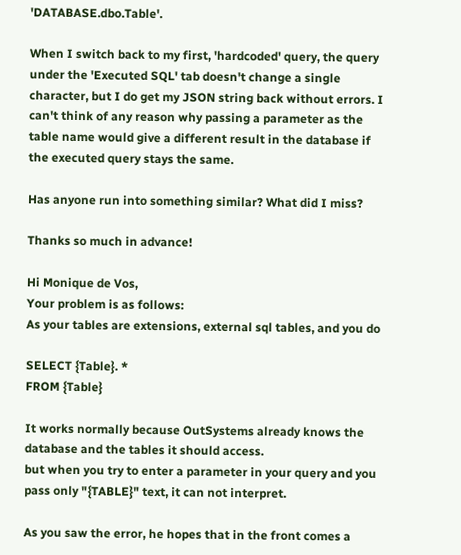'DATABASE.dbo.Table'.

When I switch back to my first, 'hardcoded' query, the query under the 'Executed SQL' tab doesn't change a single character, but I do get my JSON string back without errors. I can't think of any reason why passing a parameter as the table name would give a different result in the database if the executed query stays the same.

Has anyone run into something similar? What did I miss?

Thanks so much in advance!

Hi Monique de Vos,
Your problem is as follows:
As your tables are extensions, external sql tables, and you do

SELECT {Table}. *
FROM {Table}

It works normally because OutSystems already knows the database and the tables it should access.
but when you try to enter a parameter in your query and you pass only "{TABLE}" text, it can not interpret.

As you saw the error, he hopes that in the front comes a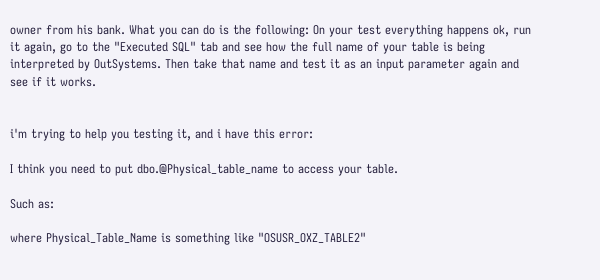owner from his bank. What you can do is the following: On your test everything happens ok, run it again, go to the "Executed SQL" tab and see how the full name of your table is being interpreted by OutSystems. Then take that name and test it as an input parameter again and see if it works.


i'm trying to help you testing it, and i have this error:

I think you need to put dbo.@Physical_table_name to access your table.

Such as:

where Physical_Table_Name is something like "OSUSR_OXZ_TABLE2"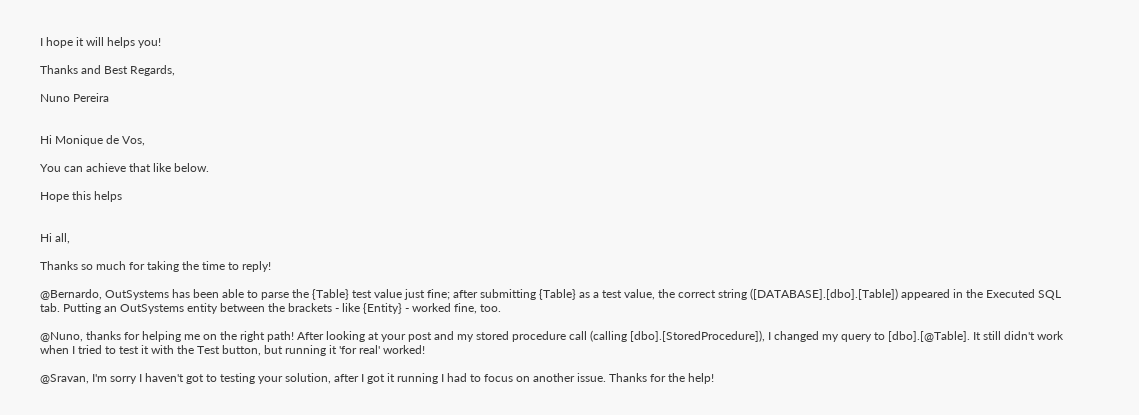I hope it will helps you!

Thanks and Best Regards,

Nuno Pereira


Hi Monique de Vos,

You can achieve that like below.

Hope this helps


Hi all,

Thanks so much for taking the time to reply!

@Bernardo, OutSystems has been able to parse the {Table} test value just fine; after submitting {Table} as a test value, the correct string ([DATABASE].[dbo].[Table]) appeared in the Executed SQL tab. Putting an OutSystems entity between the brackets - like {Entity} - worked fine, too.

@Nuno, thanks for helping me on the right path! After looking at your post and my stored procedure call (calling [dbo].[StoredProcedure]), I changed my query to [dbo].[@Table]. It still didn't work when I tried to test it with the Test button, but running it 'for real' worked!

@Sravan, I'm sorry I haven't got to testing your solution, after I got it running I had to focus on another issue. Thanks for the help!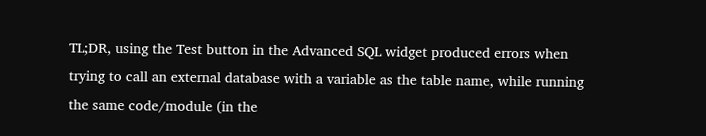TL;DR, using the Test button in the Advanced SQL widget produced errors when trying to call an external database with a variable as the table name, while running the same code/module (in the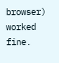browser) worked fine.